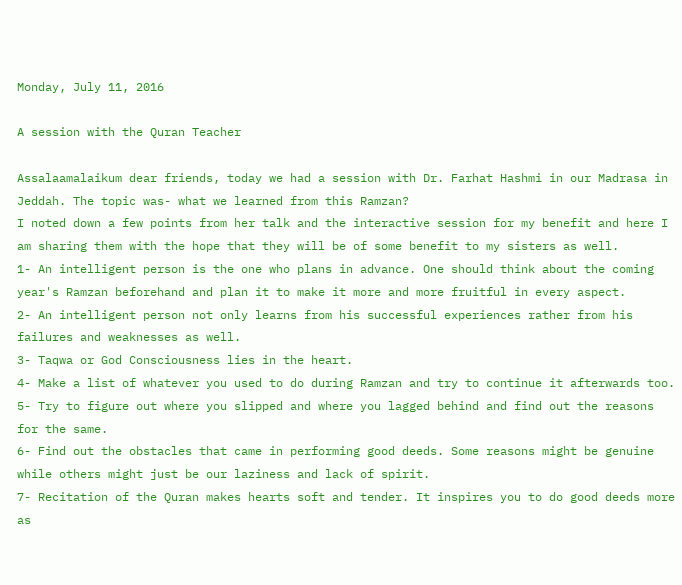Monday, July 11, 2016

A session with the Quran Teacher

Assalaamalaikum dear friends, today we had a session with Dr. Farhat Hashmi in our Madrasa in Jeddah. The topic was- what we learned from this Ramzan?
I noted down a few points from her talk and the interactive session for my benefit and here I am sharing them with the hope that they will be of some benefit to my sisters as well.
1- An intelligent person is the one who plans in advance. One should think about the coming year's Ramzan beforehand and plan it to make it more and more fruitful in every aspect.
2- An intelligent person not only learns from his successful experiences rather from his failures and weaknesses as well.
3- Taqwa or God Consciousness lies in the heart.
4- Make a list of whatever you used to do during Ramzan and try to continue it afterwards too.
5- Try to figure out where you slipped and where you lagged behind and find out the reasons for the same.
6- Find out the obstacles that came in performing good deeds. Some reasons might be genuine while others might just be our laziness and lack of spirit.
7- Recitation of the Quran makes hearts soft and tender. It inspires you to do good deeds more as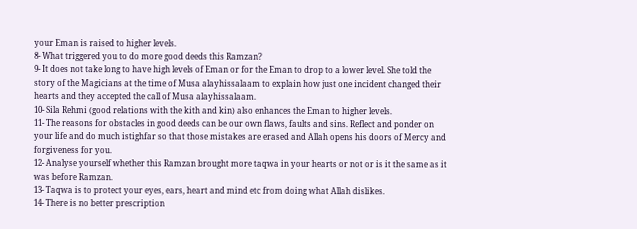your Eman is raised to higher levels.
8- What triggered you to do more good deeds this Ramzan?
9- It does not take long to have high levels of Eman or for the Eman to drop to a lower level. She told the story of the Magicians at the time of Musa alayhissalaam to explain how just one incident changed their hearts and they accepted the call of Musa alayhissalaam.
10- Sila Rehmi (good relations with the kith and kin) also enhances the Eman to higher levels.
11- The reasons for obstacles in good deeds can be our own flaws, faults and sins. Reflect and ponder on your life and do much istighfar so that those mistakes are erased and Allah opens his doors of Mercy and forgiveness for you.
12- Analyse yourself whether this Ramzan brought more taqwa in your hearts or not or is it the same as it was before Ramzan.
13- Taqwa is to protect your eyes, ears, heart and mind etc from doing what Allah dislikes.
14- There is no better prescription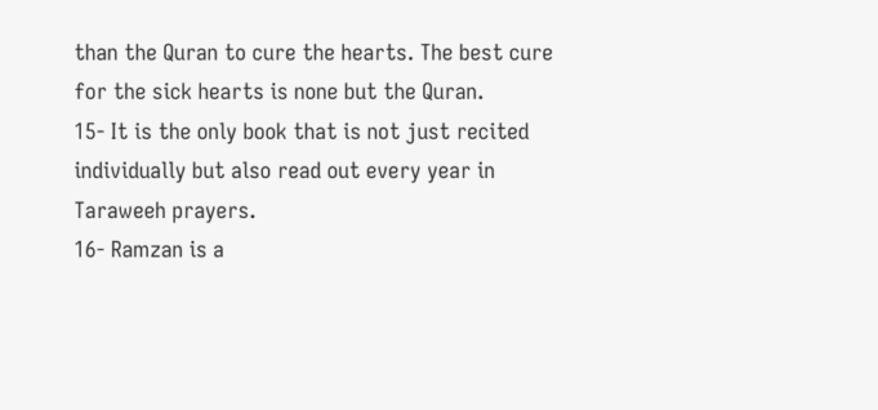than the Quran to cure the hearts. The best cure for the sick hearts is none but the Quran.
15- It is the only book that is not just recited individually but also read out every year in Taraweeh prayers.
16- Ramzan is a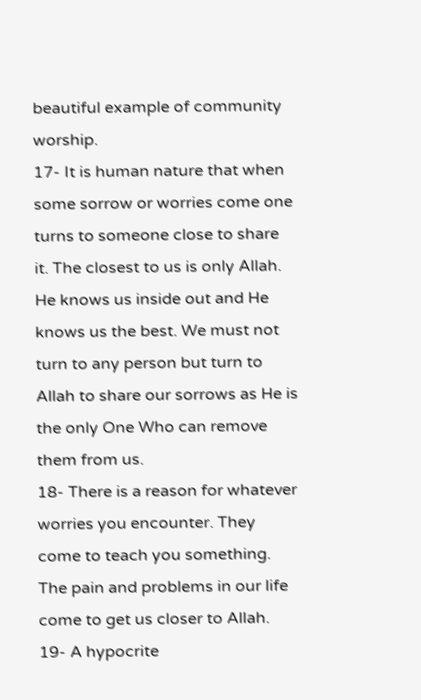beautiful example of community worship.
17- It is human nature that when some sorrow or worries come one turns to someone close to share it. The closest to us is only Allah. He knows us inside out and He knows us the best. We must not turn to any person but turn to Allah to share our sorrows as He is the only One Who can remove them from us.
18- There is a reason for whatever worries you encounter. They come to teach you something. The pain and problems in our life come to get us closer to Allah.
19- A hypocrite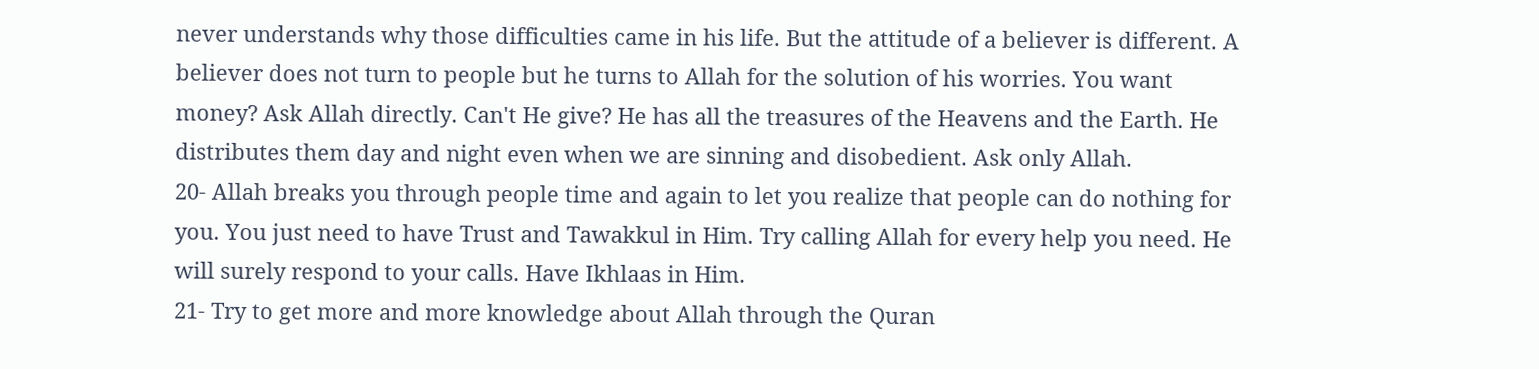never understands why those difficulties came in his life. But the attitude of a believer is different. A believer does not turn to people but he turns to Allah for the solution of his worries. You want money? Ask Allah directly. Can't He give? He has all the treasures of the Heavens and the Earth. He distributes them day and night even when we are sinning and disobedient. Ask only Allah.
20- Allah breaks you through people time and again to let you realize that people can do nothing for you. You just need to have Trust and Tawakkul in Him. Try calling Allah for every help you need. He will surely respond to your calls. Have Ikhlaas in Him.
21- Try to get more and more knowledge about Allah through the Quran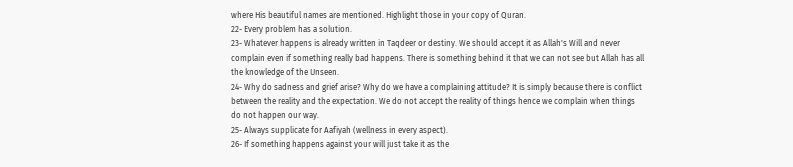where His beautiful names are mentioned. Highlight those in your copy of Quran.
22- Every problem has a solution.
23- Whatever happens is already written in Taqdeer or destiny. We should accept it as Allah's Will and never complain even if something really bad happens. There is something behind it that we can not see but Allah has all the knowledge of the Unseen.
24- Why do sadness and grief arise? Why do we have a complaining attitude? It is simply because there is conflict between the reality and the expectation. We do not accept the reality of things hence we complain when things do not happen our way.
25- Always supplicate for Aafiyah (wellness in every aspect).
26- If something happens against your will just take it as the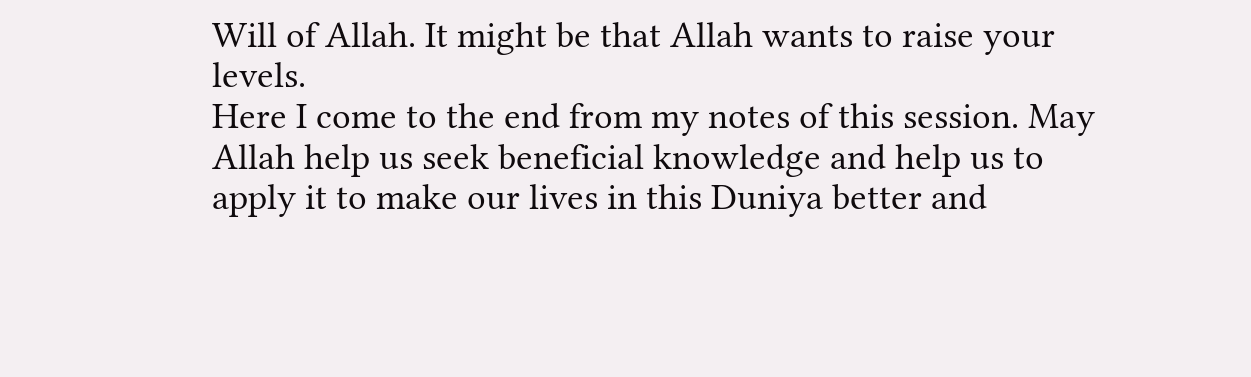Will of Allah. It might be that Allah wants to raise your levels.
Here I come to the end from my notes of this session. May Allah help us seek beneficial knowledge and help us to apply it to make our lives in this Duniya better and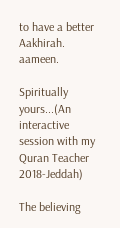to have a better Aakhirah. aameen.

Spiritually yours...(An interactive session with my Quran Teacher 2018-Jeddah)

The believing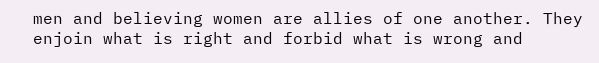men and believing women are allies of one another. They enjoin what is right and forbid what is wrong and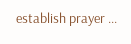establish prayer ...